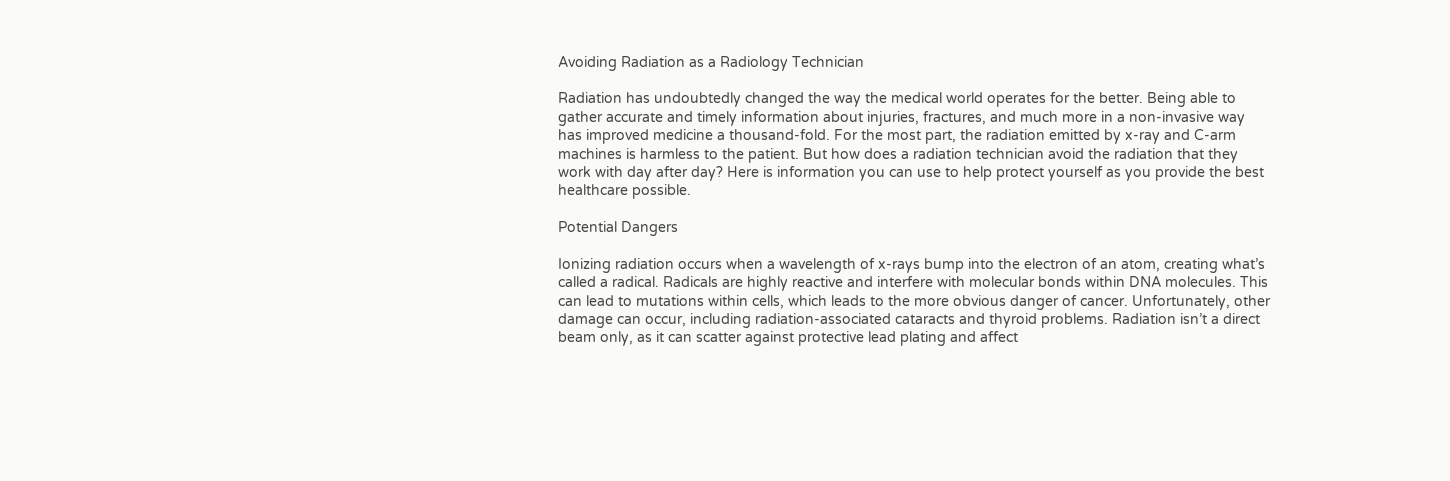Avoiding Radiation as a Radiology Technician

Radiation has undoubtedly changed the way the medical world operates for the better. Being able to gather accurate and timely information about injuries, fractures, and much more in a non-invasive way has improved medicine a thousand-fold. For the most part, the radiation emitted by x-ray and C-arm machines is harmless to the patient. But how does a radiation technician avoid the radiation that they work with day after day? Here is information you can use to help protect yourself as you provide the best healthcare possible.

Potential Dangers

Ionizing radiation occurs when a wavelength of x-rays bump into the electron of an atom, creating what’s called a radical. Radicals are highly reactive and interfere with molecular bonds within DNA molecules. This can lead to mutations within cells, which leads to the more obvious danger of cancer. Unfortunately, other damage can occur, including radiation-associated cataracts and thyroid problems. Radiation isn’t a direct beam only, as it can scatter against protective lead plating and affect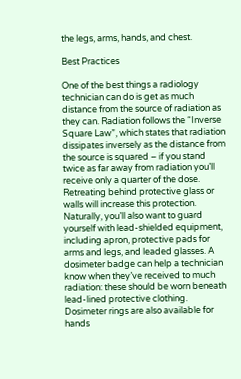the legs, arms, hands, and chest.

Best Practices

One of the best things a radiology technician can do is get as much distance from the source of radiation as they can. Radiation follows the “Inverse Square Law”, which states that radiation dissipates inversely as the distance from the source is squared – if you stand twice as far away from radiation you’ll receive only a quarter of the dose. Retreating behind protective glass or walls will increase this protection. Naturally, you’ll also want to guard yourself with lead-shielded equipment, including apron, protective pads for arms and legs, and leaded glasses. A dosimeter badge can help a technician know when they’ve received to much radiation: these should be worn beneath lead-lined protective clothing. Dosimeter rings are also available for hands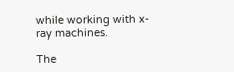while working with x-ray machines.

The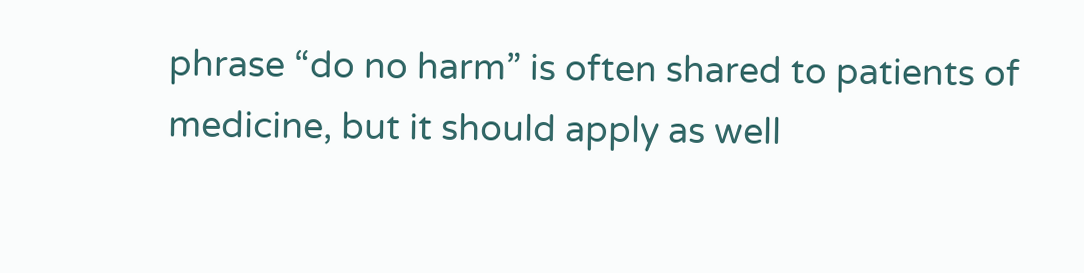phrase “do no harm” is often shared to patients of medicine, but it should apply as well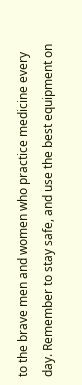to the brave men and women who practice medicine every day. Remember to stay safe, and use the best equipment on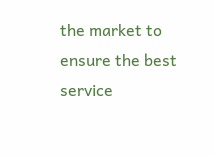the market to ensure the best service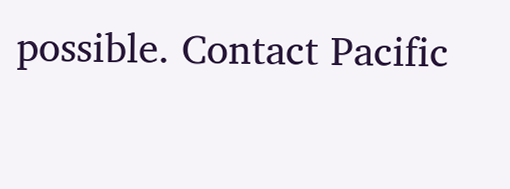possible. Contact Pacific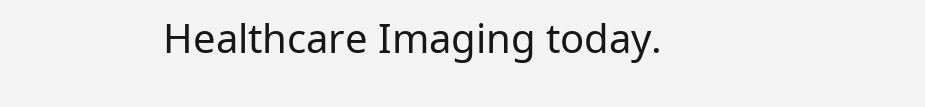Healthcare Imaging today.